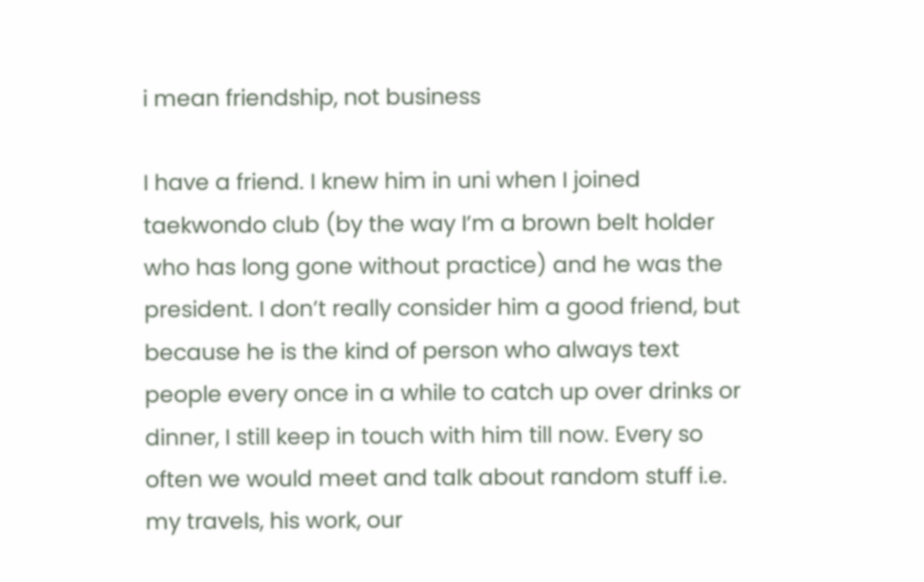i mean friendship, not business

I have a friend. I knew him in uni when I joined taekwondo club (by the way I’m a brown belt holder who has long gone without practice) and he was the president. I don’t really consider him a good friend, but because he is the kind of person who always text people every once in a while to catch up over drinks or dinner, I still keep in touch with him till now. Every so often we would meet and talk about random stuff i.e. my travels, his work, our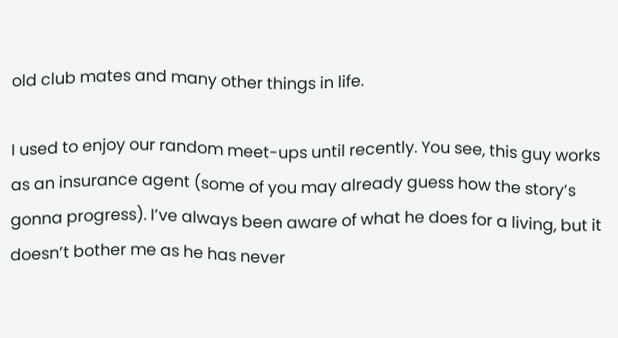old club mates and many other things in life.

I used to enjoy our random meet-ups until recently. You see, this guy works as an insurance agent (some of you may already guess how the story’s gonna progress). I’ve always been aware of what he does for a living, but it doesn’t bother me as he has never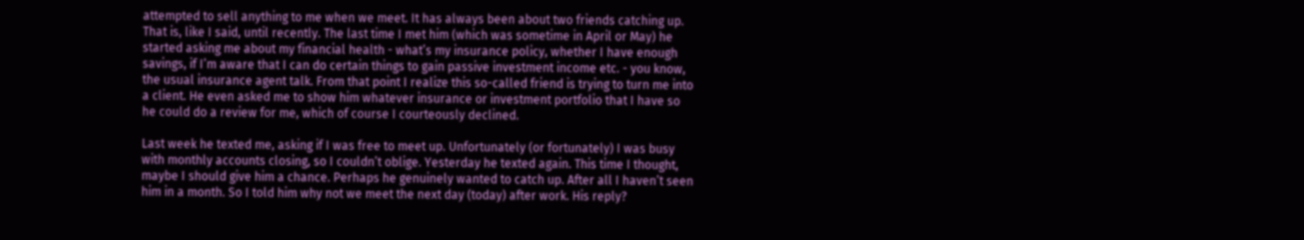attempted to sell anything to me when we meet. It has always been about two friends catching up. That is, like I said, until recently. The last time I met him (which was sometime in April or May) he started asking me about my financial health - what’s my insurance policy, whether I have enough savings, if I’m aware that I can do certain things to gain passive investment income etc. - you know, the usual insurance agent talk. From that point I realize this so-called friend is trying to turn me into a client. He even asked me to show him whatever insurance or investment portfolio that I have so he could do a review for me, which of course I courteously declined.

Last week he texted me, asking if I was free to meet up. Unfortunately (or fortunately) I was busy with monthly accounts closing, so I couldn’t oblige. Yesterday he texted again. This time I thought, maybe I should give him a chance. Perhaps he genuinely wanted to catch up. After all I haven’t seen him in a month. So I told him why not we meet the next day (today) after work. His reply?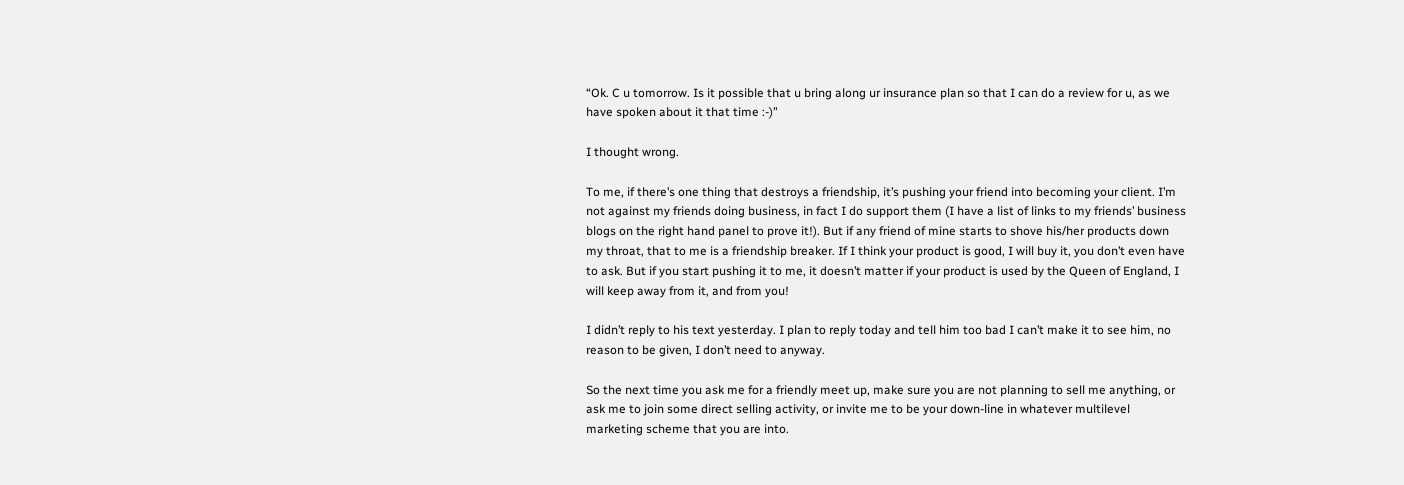“Ok. C u tomorrow. Is it possible that u bring along ur insurance plan so that I can do a review for u, as we have spoken about it that time :-)”

I thought wrong.

To me, if there’s one thing that destroys a friendship, it’s pushing your friend into becoming your client. I’m not against my friends doing business, in fact I do support them (I have a list of links to my friends’ business blogs on the right hand panel to prove it!). But if any friend of mine starts to shove his/her products down my throat, that to me is a friendship breaker. If I think your product is good, I will buy it, you don’t even have to ask. But if you start pushing it to me, it doesn’t matter if your product is used by the Queen of England, I will keep away from it, and from you!

I didn’t reply to his text yesterday. I plan to reply today and tell him too bad I can’t make it to see him, no reason to be given, I don’t need to anyway.

So the next time you ask me for a friendly meet up, make sure you are not planning to sell me anything, or ask me to join some direct selling activity, or invite me to be your down-line in whatever multilevel marketing scheme that you are into.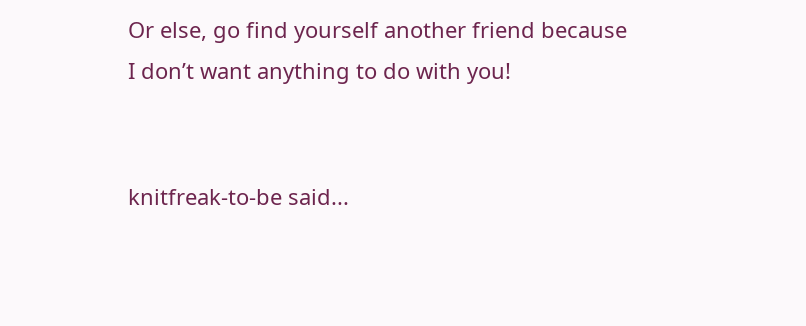Or else, go find yourself another friend because I don’t want anything to do with you!


knitfreak-to-be said...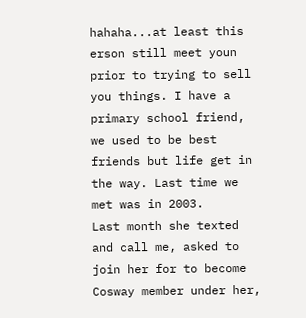hahaha...at least this erson still meet youn prior to trying to sell you things. I have a primary school friend, we used to be best friends but life get in the way. Last time we met was in 2003.
Last month she texted and call me, asked to join her for to become Cosway member under her,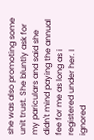she was also promoting some unit trust. She bluntly ask for my pariculars and said she didn't mind paying the annual fee for me as long as i registered under her. I ignored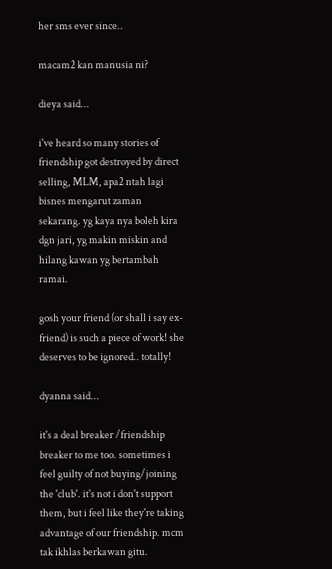her sms ever since..

macam2 kan manusia ni?

dieya said...

i've heard so many stories of friendship got destroyed by direct selling, MLM, apa2 ntah lagi bisnes mengarut zaman sekarang. yg kaya nya boleh kira dgn jari, yg makin miskin and hilang kawan yg bertambah ramai.

gosh your friend (or shall i say ex-friend) is such a piece of work! she deserves to be ignored.. totally!

dyanna said...

it's a deal breaker /friendship breaker to me too. sometimes i feel guilty of not buying/joining the 'club'. it's not i don't support them, but i feel like they're taking advantage of our friendship. mcm tak ikhlas berkawan gitu.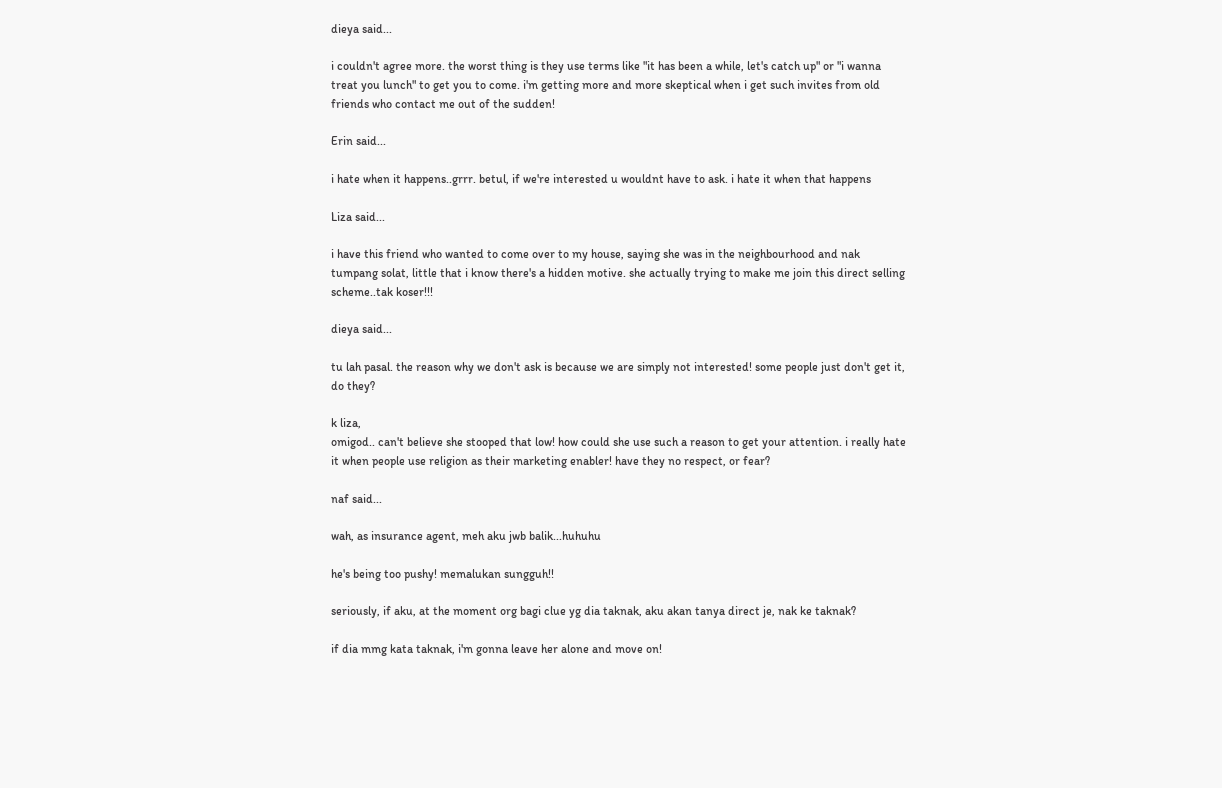dieya said...

i couldn't agree more. the worst thing is they use terms like "it has been a while, let's catch up" or "i wanna treat you lunch" to get you to come. i'm getting more and more skeptical when i get such invites from old friends who contact me out of the sudden!

Erin said...

i hate when it happens..grrr. betul, if we're interested u wouldnt have to ask. i hate it when that happens

Liza said...

i have this friend who wanted to come over to my house, saying she was in the neighbourhood and nak tumpang solat, little that i know there's a hidden motive. she actually trying to make me join this direct selling scheme..tak koser!!!

dieya said...

tu lah pasal. the reason why we don't ask is because we are simply not interested! some people just don't get it, do they?

k liza,
omigod.. can't believe she stooped that low! how could she use such a reason to get your attention. i really hate it when people use religion as their marketing enabler! have they no respect, or fear?

naf said...

wah, as insurance agent, meh aku jwb balik...huhuhu

he's being too pushy! memalukan sungguh!!

seriously, if aku, at the moment org bagi clue yg dia taknak, aku akan tanya direct je, nak ke taknak?

if dia mmg kata taknak, i'm gonna leave her alone and move on!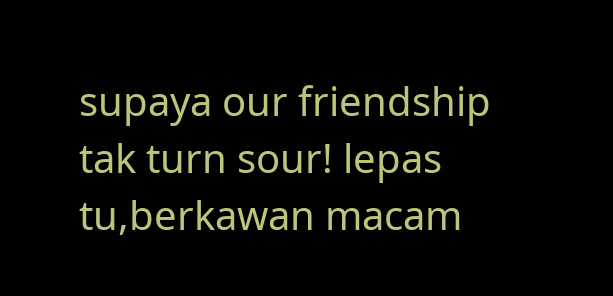supaya our friendship tak turn sour! lepas tu,berkawan macam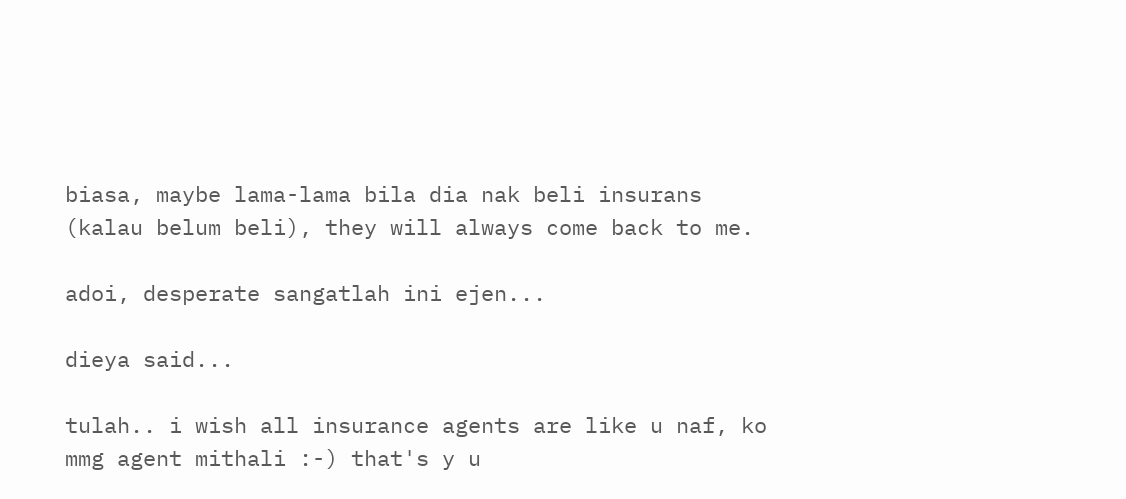biasa, maybe lama-lama bila dia nak beli insurans (kalau belum beli), they will always come back to me.

adoi, desperate sangatlah ini ejen...

dieya said...

tulah.. i wish all insurance agents are like u naf, ko mmg agent mithali :-) that's y u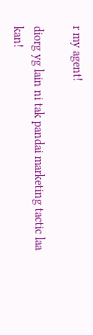r my agent!

diorg yg lain ni tak pandai marketing tactic laa kan!